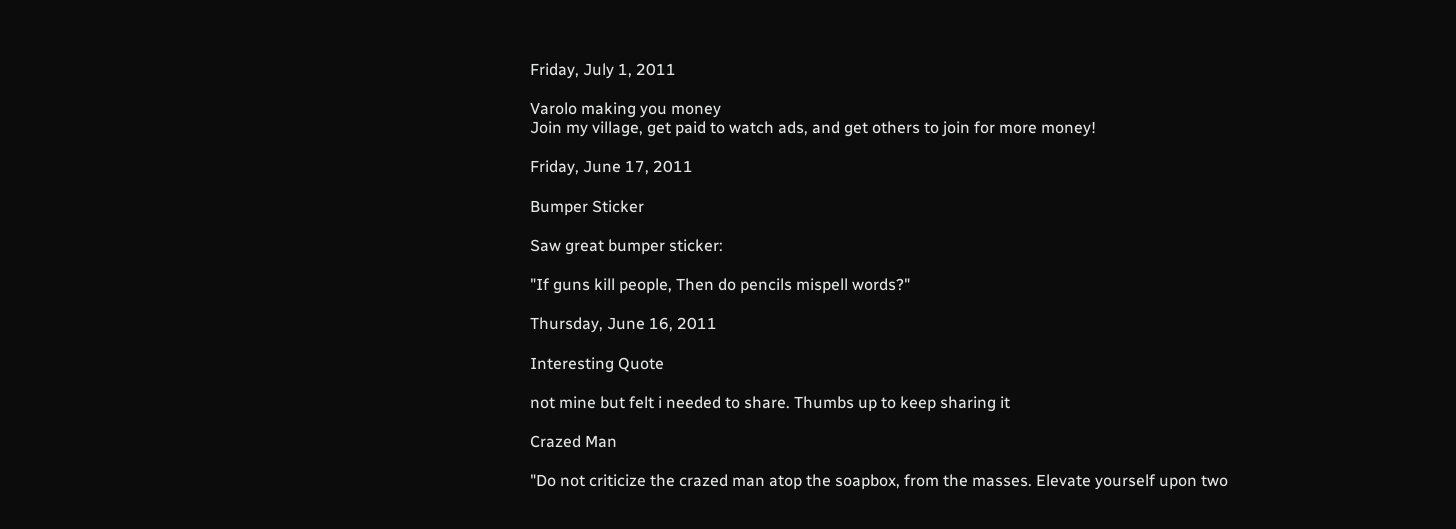Friday, July 1, 2011

Varolo making you money
Join my village, get paid to watch ads, and get others to join for more money!

Friday, June 17, 2011

Bumper Sticker

Saw great bumper sticker:

"If guns kill people, Then do pencils mispell words?"

Thursday, June 16, 2011

Interesting Quote

not mine but felt i needed to share. Thumbs up to keep sharing it

Crazed Man

"Do not criticize the crazed man atop the soapbox, from the masses. Elevate yourself upon two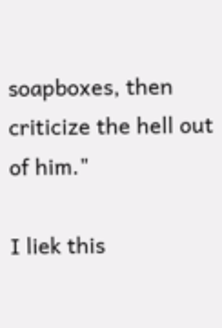soapboxes, then criticize the hell out of him."

I liek this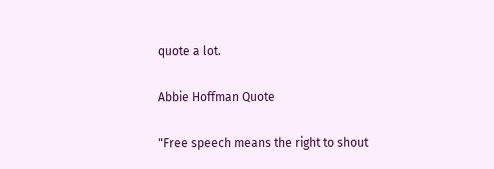quote a lot.

Abbie Hoffman Quote

"Free speech means the right to shout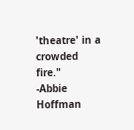'theatre' in a crowded fire."
-Abbie Hoffman